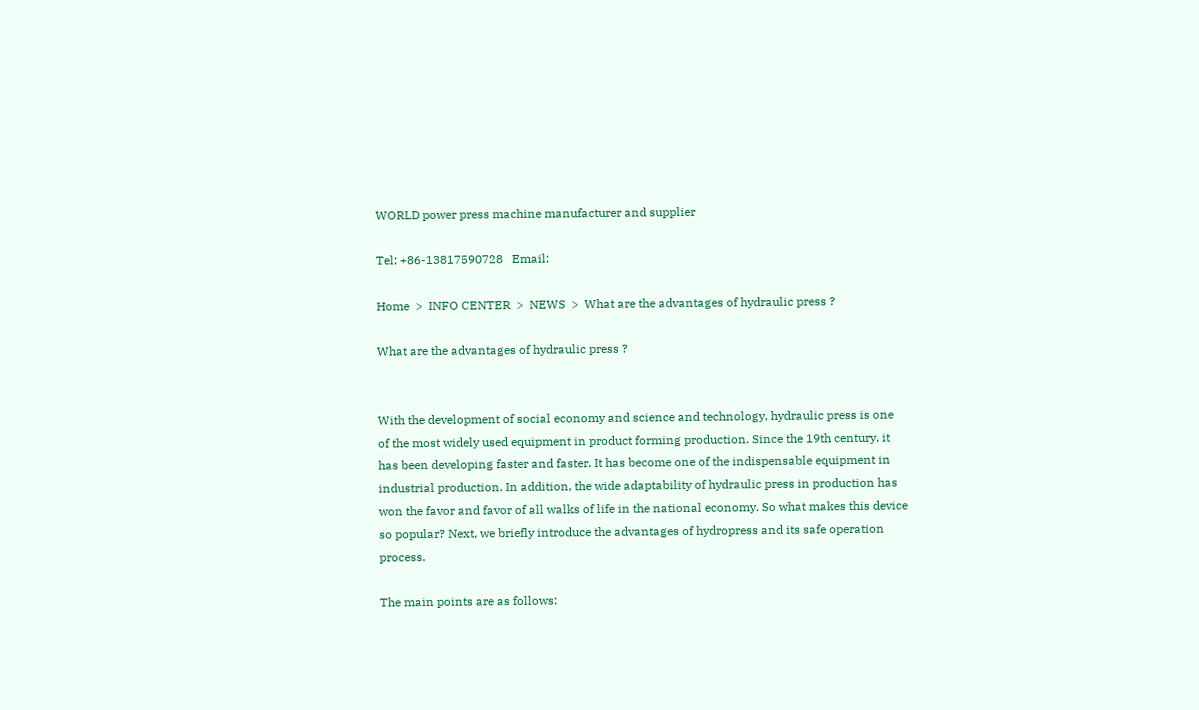WORLD power press machine manufacturer and supplier

Tel: +86-13817590728   Email:

Home  >  INFO CENTER  >  NEWS  >  What are the advantages of hydraulic press ?

What are the advantages of hydraulic press ?


With the development of social economy and science and technology, hydraulic press is one of the most widely used equipment in product forming production. Since the 19th century, it has been developing faster and faster. It has become one of the indispensable equipment in industrial production. In addition, the wide adaptability of hydraulic press in production has won the favor and favor of all walks of life in the national economy. So what makes this device so popular? Next, we briefly introduce the advantages of hydropress and its safe operation process.

The main points are as follows: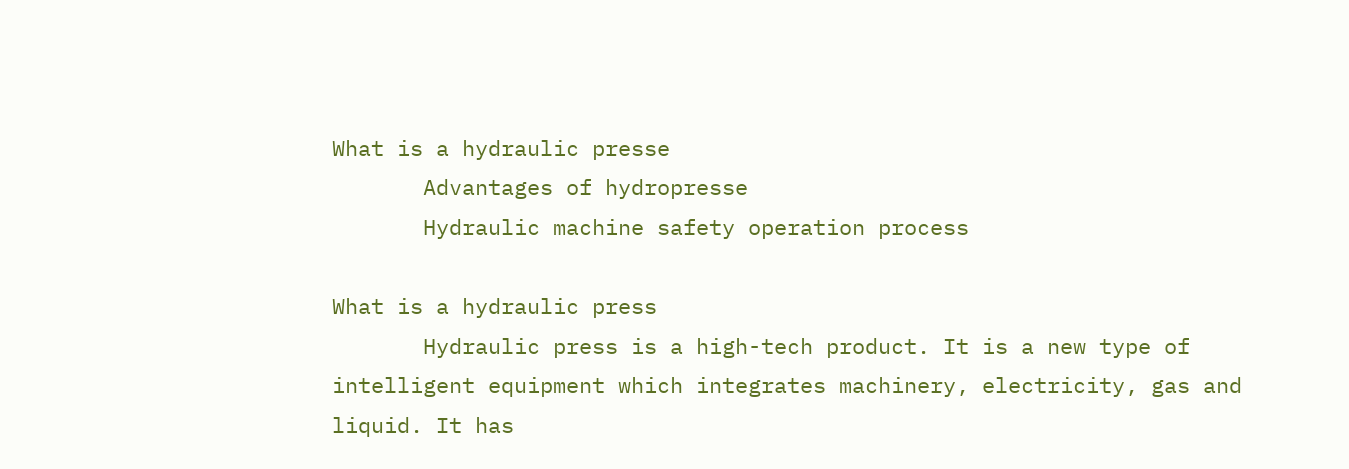What is a hydraulic presse
       Advantages of hydropresse
       Hydraulic machine safety operation process

What is a hydraulic press
       Hydraulic press is a high-tech product. It is a new type of intelligent equipment which integrates machinery, electricity, gas and liquid. It has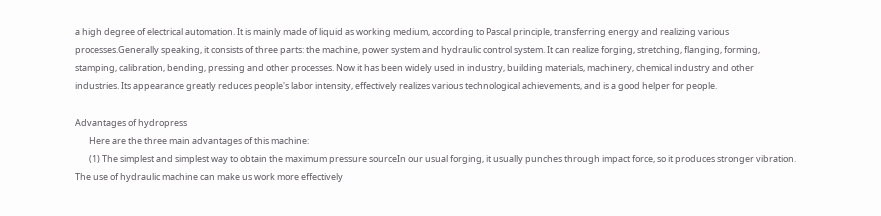a high degree of electrical automation. It is mainly made of liquid as working medium, according to Pascal principle, transferring energy and realizing various processes.Generally speaking, it consists of three parts: the machine, power system and hydraulic control system. It can realize forging, stretching, flanging, forming, stamping, calibration, bending, pressing and other processes. Now it has been widely used in industry, building materials, machinery, chemical industry and other industries. Its appearance greatly reduces people's labor intensity, effectively realizes various technological achievements, and is a good helper for people.

Advantages of hydropress
       Here are the three main advantages of this machine:
       (1) The simplest and simplest way to obtain the maximum pressure sourceIn our usual forging, it usually punches through impact force, so it produces stronger vibration. The use of hydraulic machine can make us work more effectively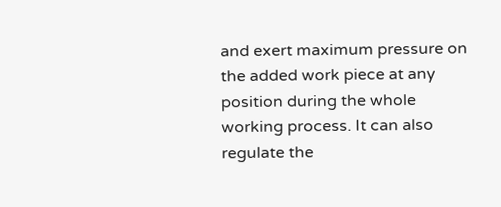and exert maximum pressure on the added work piece at any position during the whole working process. It can also regulate the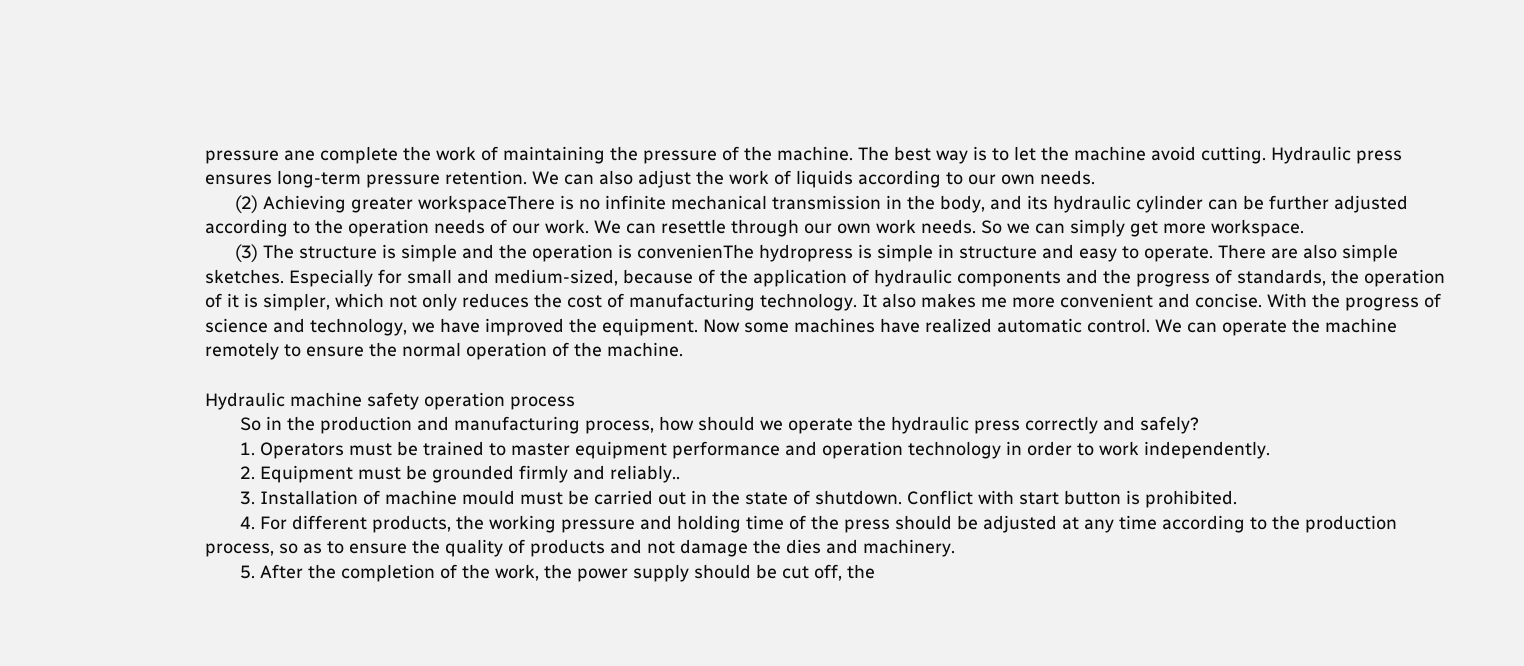pressure ane complete the work of maintaining the pressure of the machine. The best way is to let the machine avoid cutting. Hydraulic press ensures long-term pressure retention. We can also adjust the work of liquids according to our own needs.
      (2) Achieving greater workspaceThere is no infinite mechanical transmission in the body, and its hydraulic cylinder can be further adjusted according to the operation needs of our work. We can resettle through our own work needs. So we can simply get more workspace.
      (3) The structure is simple and the operation is convenienThe hydropress is simple in structure and easy to operate. There are also simple sketches. Especially for small and medium-sized, because of the application of hydraulic components and the progress of standards, the operation of it is simpler, which not only reduces the cost of manufacturing technology. It also makes me more convenient and concise. With the progress of science and technology, we have improved the equipment. Now some machines have realized automatic control. We can operate the machine remotely to ensure the normal operation of the machine.

Hydraulic machine safety operation process
       So in the production and manufacturing process, how should we operate the hydraulic press correctly and safely?
       1. Operators must be trained to master equipment performance and operation technology in order to work independently.
       2. Equipment must be grounded firmly and reliably..
       3. Installation of machine mould must be carried out in the state of shutdown. Conflict with start button is prohibited.
       4. For different products, the working pressure and holding time of the press should be adjusted at any time according to the production process, so as to ensure the quality of products and not damage the dies and machinery.
       5. After the completion of the work, the power supply should be cut off, the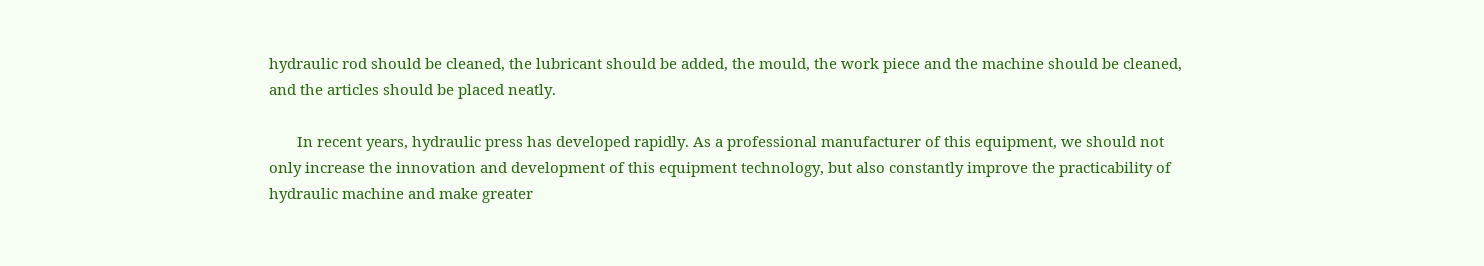hydraulic rod should be cleaned, the lubricant should be added, the mould, the work piece and the machine should be cleaned, and the articles should be placed neatly.

       In recent years, hydraulic press has developed rapidly. As a professional manufacturer of this equipment, we should not only increase the innovation and development of this equipment technology, but also constantly improve the practicability of hydraulic machine and make greater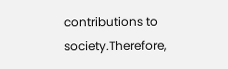contributions to society.Therefore,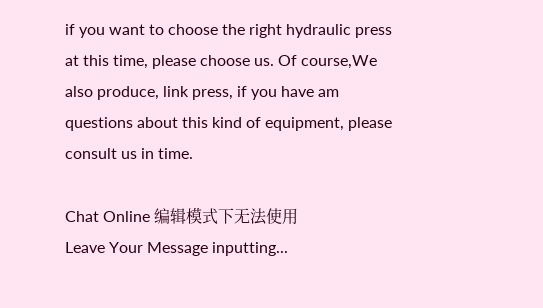if you want to choose the right hydraulic press at this time, please choose us. Of course,We also produce, link press, if you have am questions about this kind of equipment, please consult us in time.

Chat Online 编辑模式下无法使用
Leave Your Message inputting...